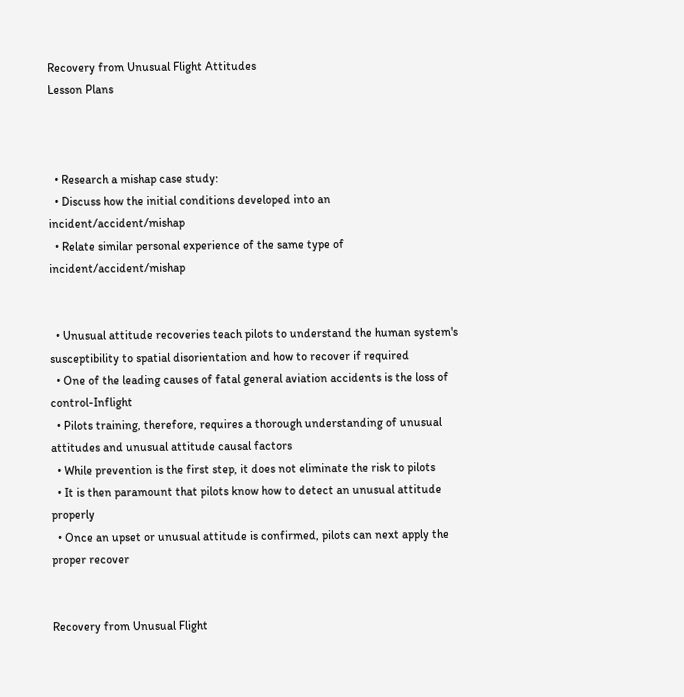Recovery from Unusual Flight Attitudes
Lesson Plans



  • Research a mishap case study:
  • Discuss how the initial conditions developed into an incident/accident/mishap
  • Relate similar personal experience of the same type of incident/accident/mishap


  • Unusual attitude recoveries teach pilots to understand the human system's susceptibility to spatial disorientation and how to recover if required
  • One of the leading causes of fatal general aviation accidents is the loss of control-Inflight
  • Pilots training, therefore, requires a thorough understanding of unusual attitudes and unusual attitude causal factors
  • While prevention is the first step, it does not eliminate the risk to pilots
  • It is then paramount that pilots know how to detect an unusual attitude properly
  • Once an upset or unusual attitude is confirmed, pilots can next apply the proper recover


Recovery from Unusual Flight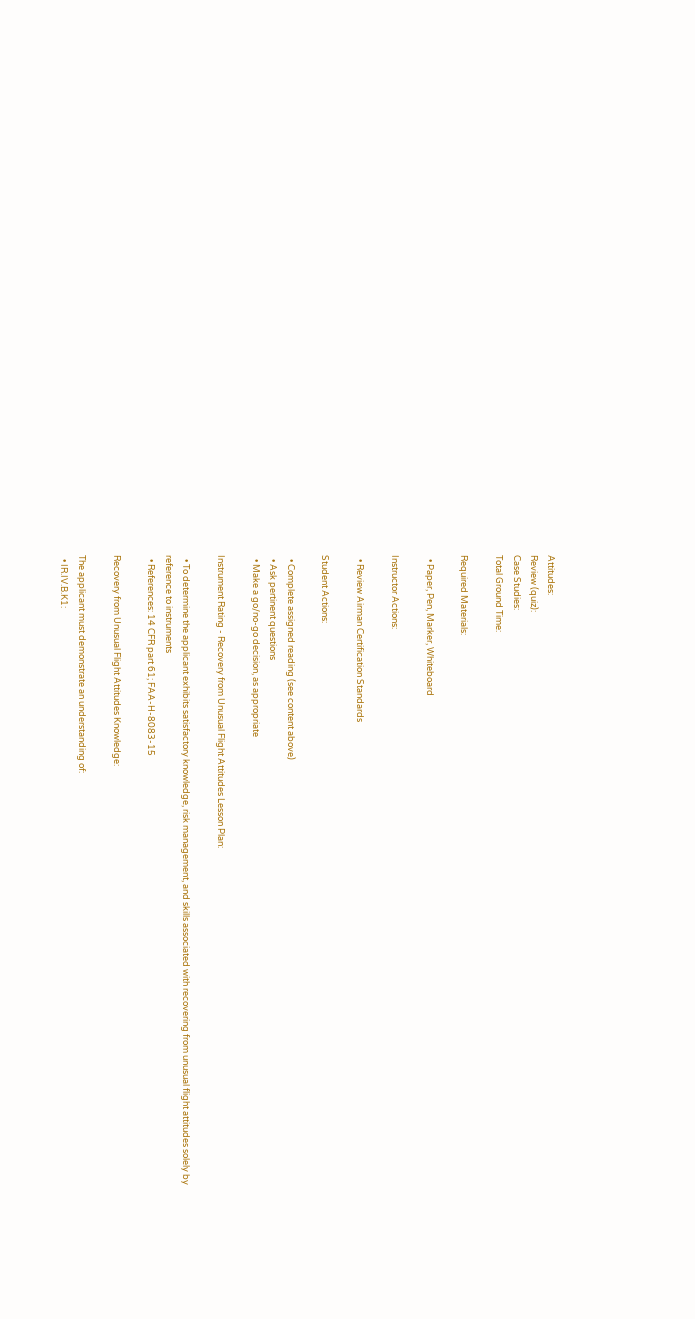Attitudes:
Review (quiz):
Case Studies:
Total Ground Time:

Required Materials:

  • Paper, Pen, Marker, Whiteboard

Instructor Actions:

  • Review Airman Certification Standards

Student Actions:

  • Complete assigned reading (see content above)
  • Ask pertinent questions
  • Make a go/no-go decision, as appropriate

Instrument Rating - Recovery from Unusual Flight Attitudes Lesson Plan:

  • To determine the applicant exhibits satisfactory knowledge, risk management, and skills associated with recovering from unusual flight attitudes solely by reference to instruments
  • References: 14 CFR part 61; FAA-H-8083-15

Recovery from Unusual Flight Attitudes Knowledge:

The applicant must demonstrate an understanding of:
  • IR.IV.B.K1: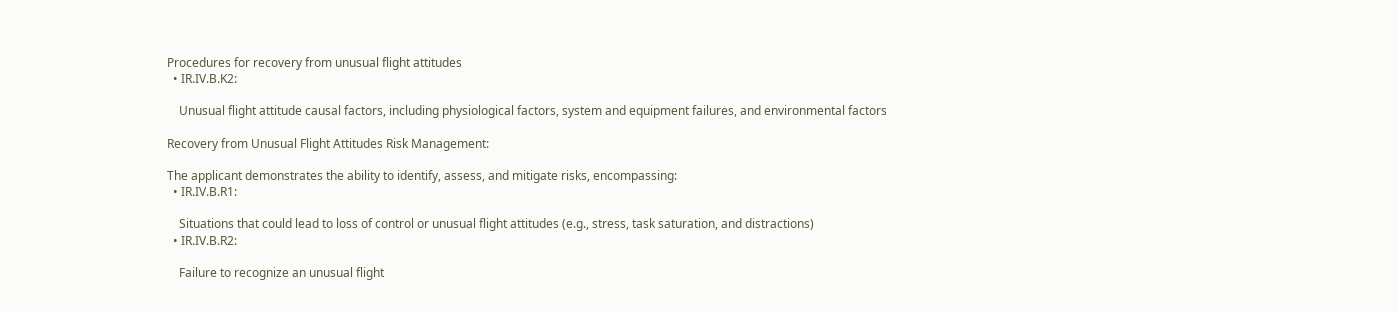Procedures for recovery from unusual flight attitudes
  • IR.IV.B.K2:

    Unusual flight attitude causal factors, including physiological factors, system and equipment failures, and environmental factors

Recovery from Unusual Flight Attitudes Risk Management:

The applicant demonstrates the ability to identify, assess, and mitigate risks, encompassing:
  • IR.IV.B.R1:

    Situations that could lead to loss of control or unusual flight attitudes (e.g., stress, task saturation, and distractions)
  • IR.IV.B.R2:

    Failure to recognize an unusual flight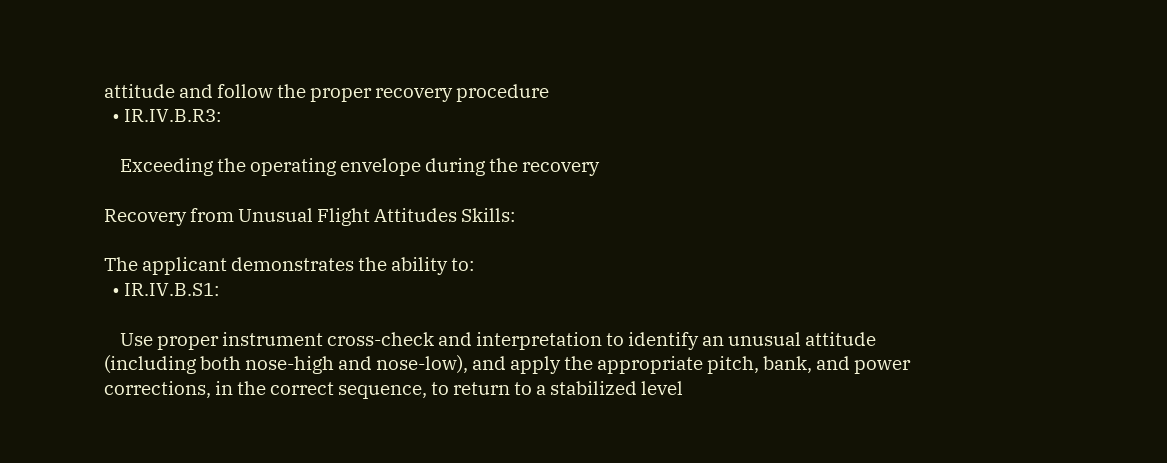attitude and follow the proper recovery procedure
  • IR.IV.B.R3:

    Exceeding the operating envelope during the recovery

Recovery from Unusual Flight Attitudes Skills:

The applicant demonstrates the ability to:
  • IR.IV.B.S1:

    Use proper instrument cross-check and interpretation to identify an unusual attitude (including both nose-high and nose-low), and apply the appropriate pitch, bank, and power corrections, in the correct sequence, to return to a stabilized level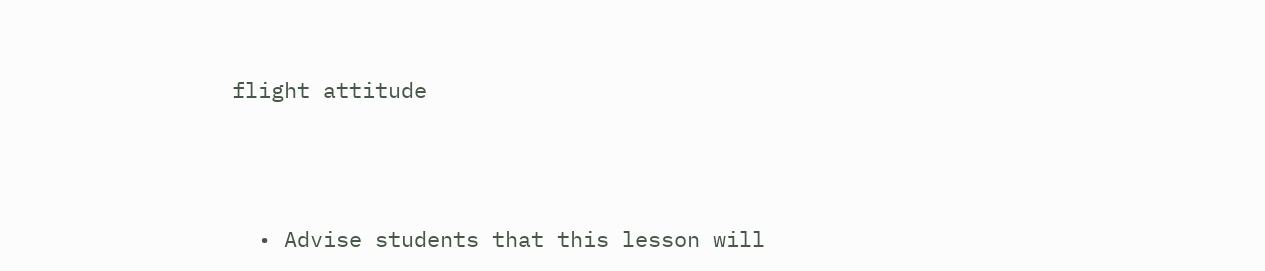flight attitude



  • Advise students that this lesson will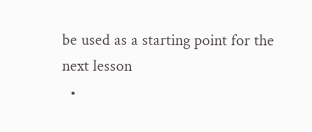be used as a starting point for the next lesson
  •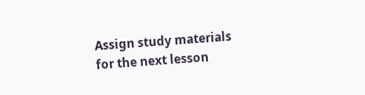Assign study materials for the next lesson